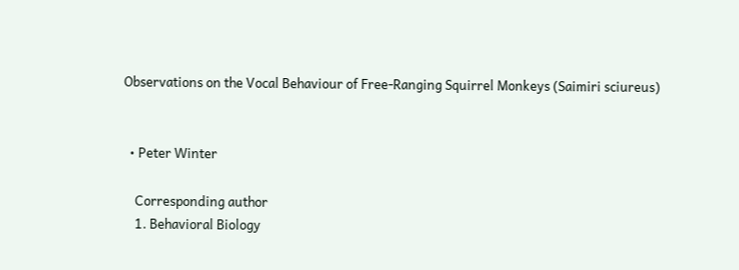Observations on the Vocal Behaviour of Free-Ranging Squirrel Monkeys (Saimiri sciureus)


  • Peter Winter

    Corresponding author
    1. Behavioral Biology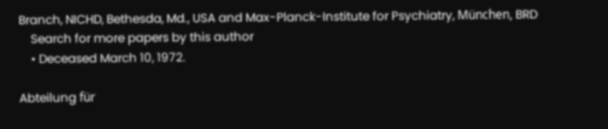Branch, NICHD, Bethesda, Md., USA and Max-Planck-Institute for Psychiatry, München, BRD
    Search for more papers by this author
    • Deceased March 10, 1972.

Abteilung für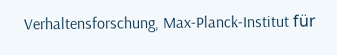Verhaltensforschung, Max-Planck-Institut für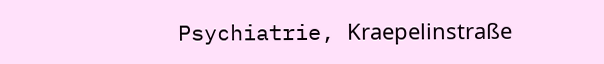Psychiatrie, Kraepelinstraße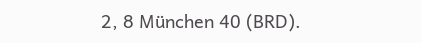2, 8 München 40 (BRD).